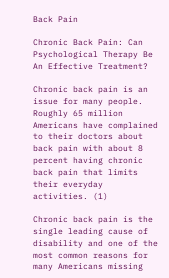Back Pain

Chronic Back Pain: Can Psychological Therapy Be An Effective Treatment?

Chronic back pain is an issue for many people. Roughly 65 million Americans have complained to their doctors about back pain with about 8 percent having chronic back pain that limits their everyday activities. (1)

Chronic back pain is the single leading cause of disability and one of the most common reasons for many Americans missing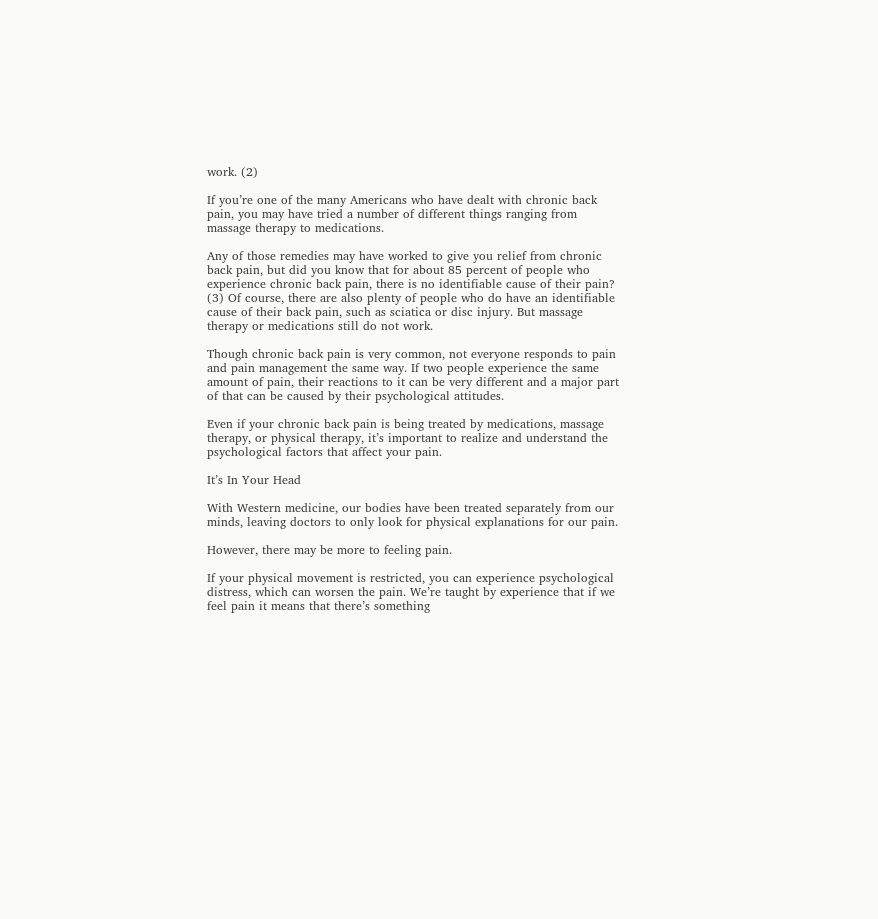work. (2)

If you’re one of the many Americans who have dealt with chronic back pain, you may have tried a number of different things ranging from massage therapy to medications.

Any of those remedies may have worked to give you relief from chronic back pain, but did you know that for about 85 percent of people who experience chronic back pain, there is no identifiable cause of their pain? (3) Of course, there are also plenty of people who do have an identifiable cause of their back pain, such as sciatica or disc injury. But massage therapy or medications still do not work.

Though chronic back pain is very common, not everyone responds to pain and pain management the same way. If two people experience the same amount of pain, their reactions to it can be very different and a major part of that can be caused by their psychological attitudes.

Even if your chronic back pain is being treated by medications, massage therapy, or physical therapy, it’s important to realize and understand the psychological factors that affect your pain.

It’s In Your Head

With Western medicine, our bodies have been treated separately from our minds, leaving doctors to only look for physical explanations for our pain.

However, there may be more to feeling pain.

If your physical movement is restricted, you can experience psychological distress, which can worsen the pain. We’re taught by experience that if we feel pain it means that there’s something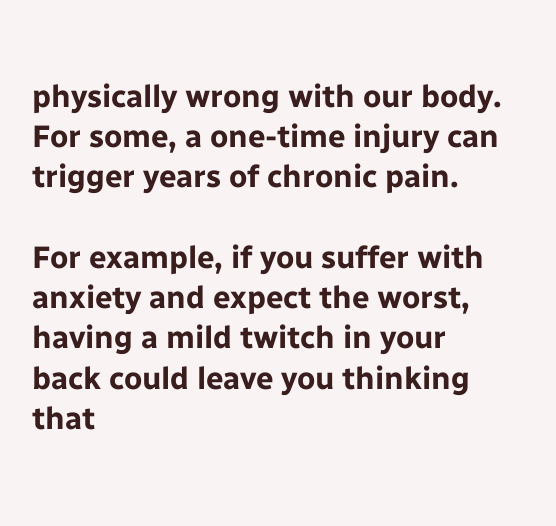physically wrong with our body. For some, a one-time injury can trigger years of chronic pain.

For example, if you suffer with anxiety and expect the worst, having a mild twitch in your back could leave you thinking that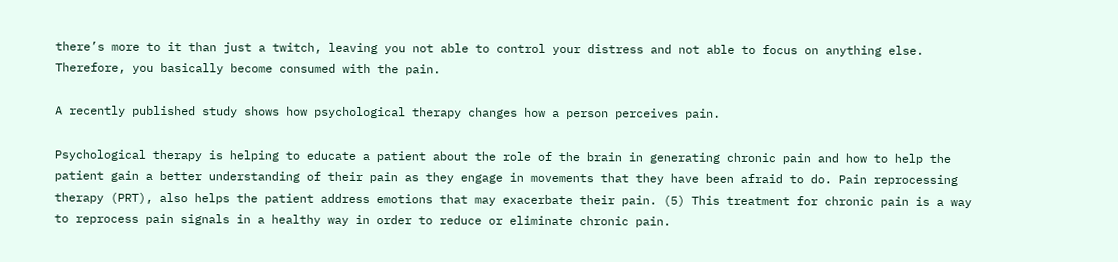there’s more to it than just a twitch, leaving you not able to control your distress and not able to focus on anything else. Therefore, you basically become consumed with the pain.

A recently published study shows how psychological therapy changes how a person perceives pain.

Psychological therapy is helping to educate a patient about the role of the brain in generating chronic pain and how to help the patient gain a better understanding of their pain as they engage in movements that they have been afraid to do. Pain reprocessing therapy (PRT), also helps the patient address emotions that may exacerbate their pain. (5) This treatment for chronic pain is a way to reprocess pain signals in a healthy way in order to reduce or eliminate chronic pain.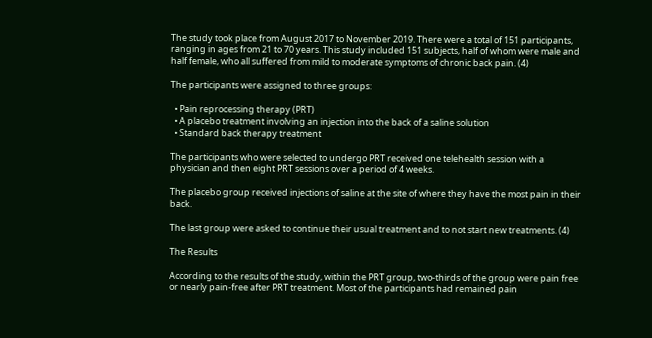The study took place from August 2017 to November 2019. There were a total of 151 participants, ranging in ages from 21 to 70 years. This study included 151 subjects, half of whom were male and half female, who all suffered from mild to moderate symptoms of chronic back pain. (4)

The participants were assigned to three groups:

  • Pain reprocessing therapy (PRT)
  • A placebo treatment involving an injection into the back of a saline solution
  • Standard back therapy treatment

The participants who were selected to undergo PRT received one telehealth session with a physician and then eight PRT sessions over a period of 4 weeks.

The placebo group received injections of saline at the site of where they have the most pain in their back.

The last group were asked to continue their usual treatment and to not start new treatments. (4)

The Results

According to the results of the study, within the PRT group, two-thirds of the group were pain free or nearly pain-free after PRT treatment. Most of the participants had remained pain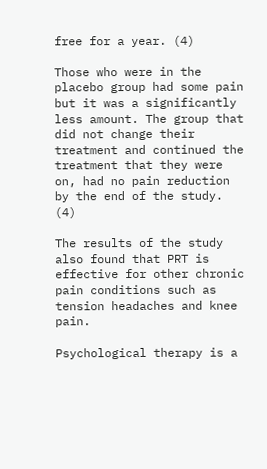free for a year. (4)

Those who were in the placebo group had some pain but it was a significantly less amount. The group that did not change their treatment and continued the treatment that they were on, had no pain reduction by the end of the study. (4)

The results of the study also found that PRT is effective for other chronic pain conditions such as tension headaches and knee pain.

Psychological therapy is a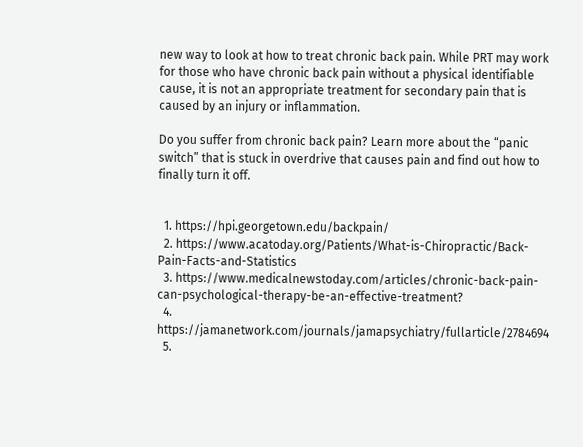new way to look at how to treat chronic back pain. While PRT may work for those who have chronic back pain without a physical identifiable cause, it is not an appropriate treatment for secondary pain that is caused by an injury or inflammation.

Do you suffer from chronic back pain? Learn more about the “panic switch” that is stuck in overdrive that causes pain and find out how to finally turn it off.


  1. https://hpi.georgetown.edu/backpain/
  2. https://www.acatoday.org/Patients/What-is-Chiropractic/Back-Pain-Facts-and-Statistics
  3. https://www.medicalnewstoday.com/articles/chronic-back-pain-can-psychological-therapy-be-an-effective-treatment?
  4. https://jamanetwork.com/journals/jamapsychiatry/fullarticle/2784694
  5.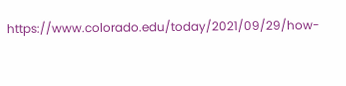https://www.colorado.edu/today/2021/09/29/how-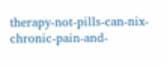therapy-not-pills-can-nix-chronic-pain-and-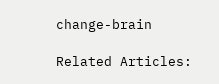change-brain

Related Articles: